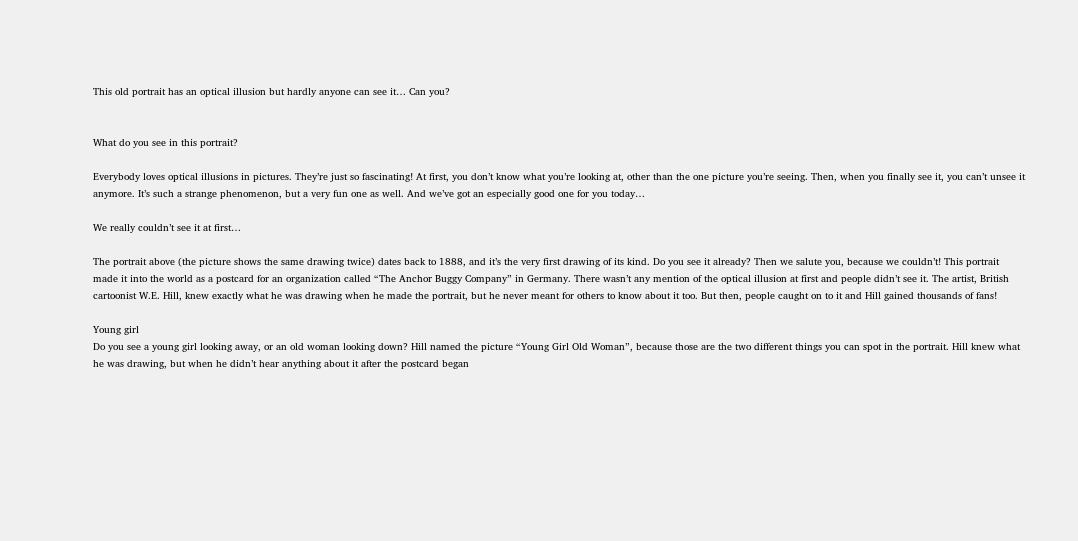This old portrait has an optical illusion but hardly anyone can see it… Can you?


What do you see in this portrait?

Everybody loves optical illusions in pictures. They’re just so fascinating! At first, you don’t know what you’re looking at, other than the one picture you’re seeing. Then, when you finally see it, you can’t unsee it anymore. It’s such a strange phenomenon, but a very fun one as well. And we’ve got an especially good one for you today…

We really couldn’t see it at first…

The portrait above (the picture shows the same drawing twice) dates back to 1888, and it’s the very first drawing of its kind. Do you see it already? Then we salute you, because we couldn’t! This portrait made it into the world as a postcard for an organization called “The Anchor Buggy Company” in Germany. There wasn’t any mention of the optical illusion at first and people didn’t see it. The artist, British cartoonist W.E. Hill, knew exactly what he was drawing when he made the portrait, but he never meant for others to know about it too. But then, people caught on to it and Hill gained thousands of fans!

Young girl
Do you see a young girl looking away, or an old woman looking down? Hill named the picture “Young Girl Old Woman”, because those are the two different things you can spot in the portrait. Hill knew what he was drawing, but when he didn’t hear anything about it after the postcard began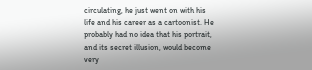circulating, he just went on with his life and his career as a cartoonist. He probably had no idea that his portrait, and its secret illusion, would become very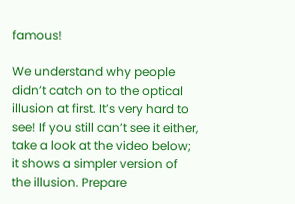famous!

We understand why people didn’t catch on to the optical illusion at first. It’s very hard to see! If you still can’t see it either, take a look at the video below; it shows a simpler version of the illusion. Prepare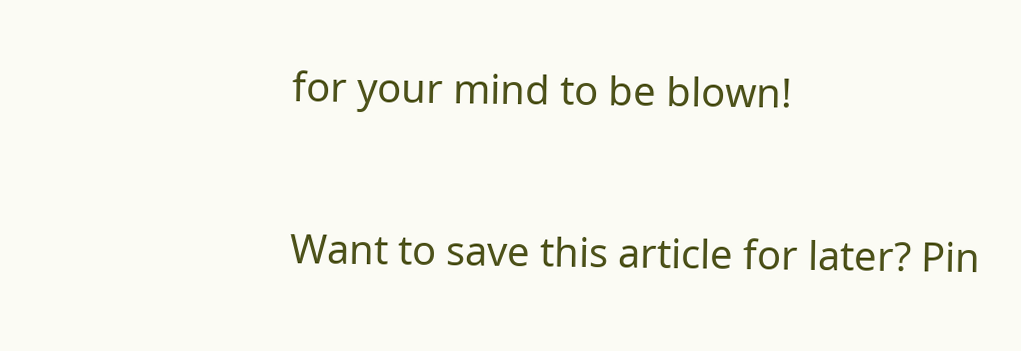for your mind to be blown!

Want to save this article for later? Pin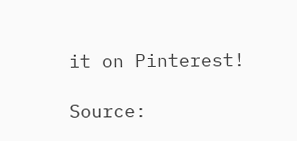it on Pinterest!

Source: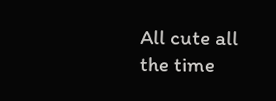All cute all the time